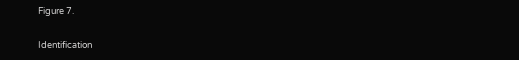Figure 7.

Identification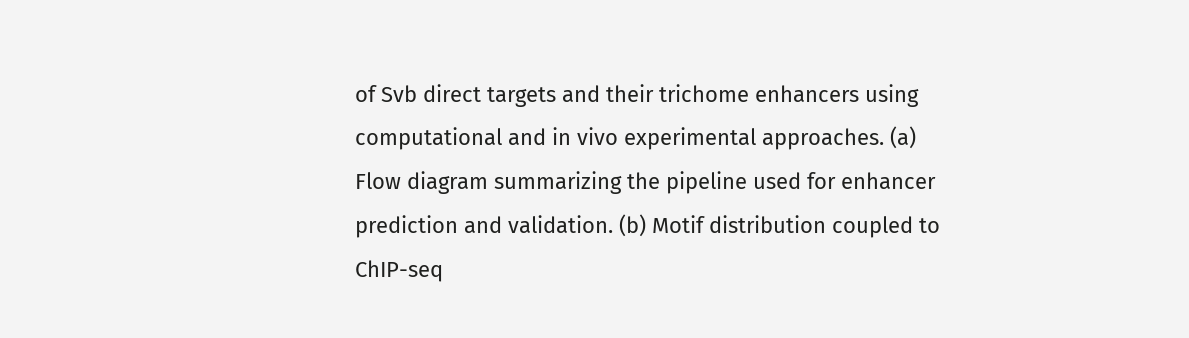of Svb direct targets and their trichome enhancers using computational and in vivo experimental approaches. (a) Flow diagram summarizing the pipeline used for enhancer prediction and validation. (b) Motif distribution coupled to ChIP-seq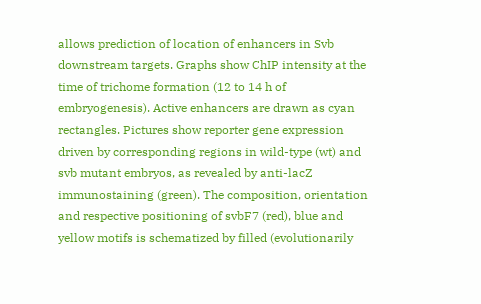allows prediction of location of enhancers in Svb downstream targets. Graphs show ChIP intensity at the time of trichome formation (12 to 14 h of embryogenesis). Active enhancers are drawn as cyan rectangles. Pictures show reporter gene expression driven by corresponding regions in wild-type (wt) and svb mutant embryos, as revealed by anti-lacZ immunostaining (green). The composition, orientation and respective positioning of svbF7 (red), blue and yellow motifs is schematized by filled (evolutionarily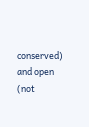conserved) and open (not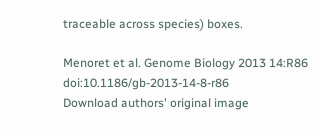traceable across species) boxes.

Menoret et al. Genome Biology 2013 14:R86   doi:10.1186/gb-2013-14-8-r86
Download authors' original image